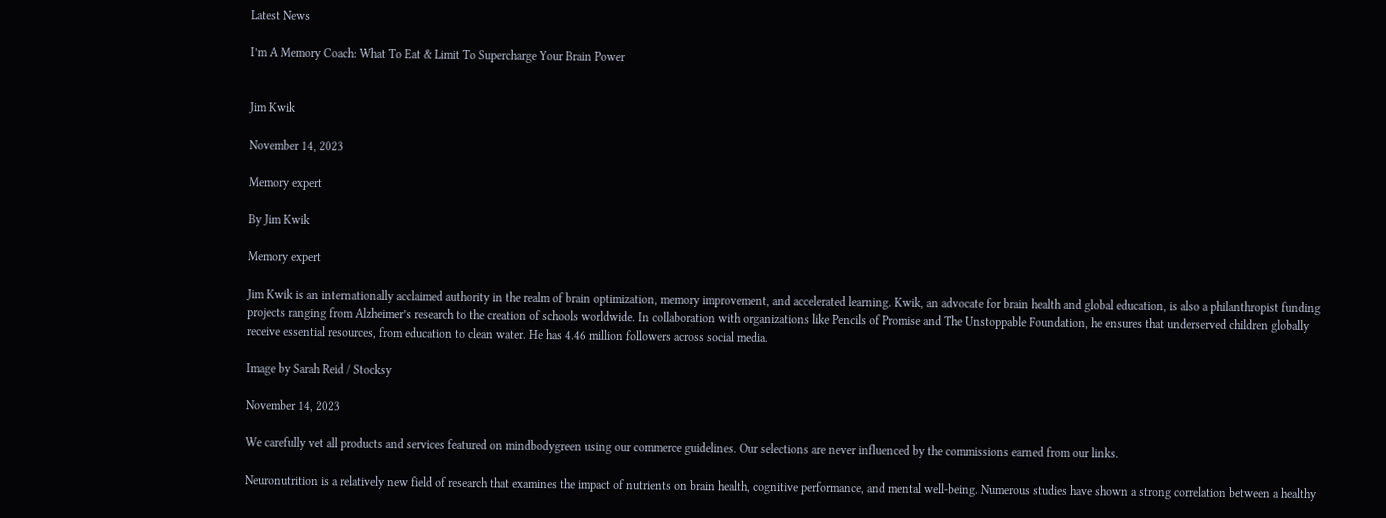Latest News

I’m A Memory Coach: What To Eat & Limit To Supercharge Your Brain Power


Jim Kwik

November 14, 2023

Memory expert

By Jim Kwik

Memory expert

Jim Kwik is an internationally acclaimed authority in the realm of brain optimization, memory improvement, and accelerated learning. Kwik, an advocate for brain health and global education, is also a philanthropist funding projects ranging from Alzheimer’s research to the creation of schools worldwide. In collaboration with organizations like Pencils of Promise and The Unstoppable Foundation, he ensures that underserved children globally receive essential resources, from education to clean water. He has 4.46 million followers across social media.

Image by Sarah Reid / Stocksy

November 14, 2023

We carefully vet all products and services featured on mindbodygreen using our commerce guidelines. Our selections are never influenced by the commissions earned from our links.

Neuronutrition is a relatively new field of research that examines the impact of nutrients on brain health, cognitive performance, and mental well-being. Numerous studies have shown a strong correlation between a healthy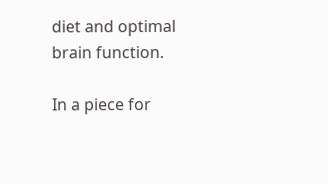diet and optimal brain function.

In a piece for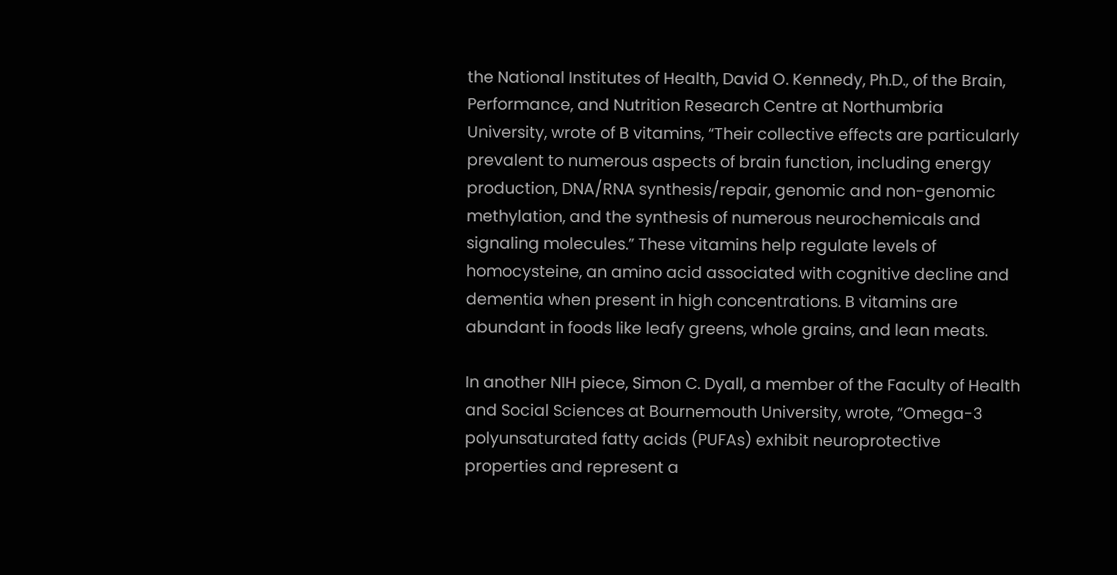the National Institutes of Health, David O. Kennedy, Ph.D., of the Brain, Performance, and Nutrition Research Centre at Northumbria University, wrote of B vitamins, “Their collective effects are particularly prevalent to numerous aspects of brain function, including energy production, DNA/RNA synthesis/repair, genomic and non-genomic methylation, and the synthesis of numerous neurochemicals and signaling molecules.” These vitamins help regulate levels of homocysteine, an amino acid associated with cognitive decline and dementia when present in high concentrations. B vitamins are abundant in foods like leafy greens, whole grains, and lean meats.

In another NIH piece, Simon C. Dyall, a member of the Faculty of Health and Social Sciences at Bournemouth University, wrote, “Omega-3 polyunsaturated fatty acids (PUFAs) exhibit neuroprotective properties and represent a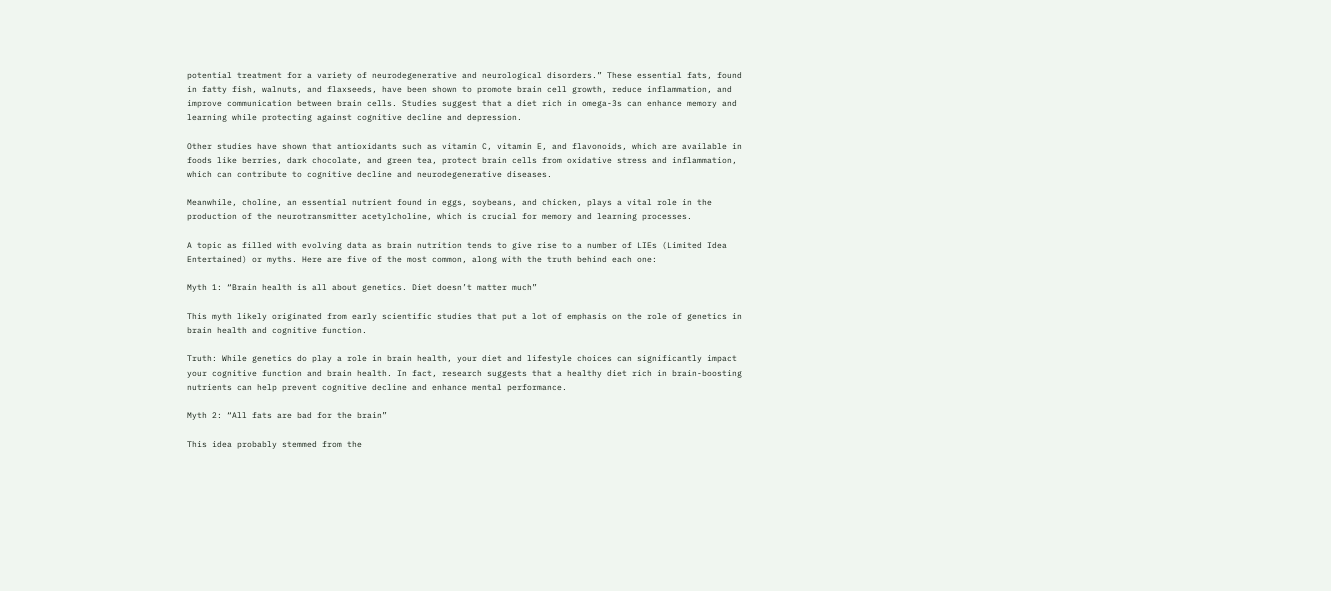potential treatment for a variety of neurodegenerative and neurological disorders.” These essential fats, found in fatty fish, walnuts, and flaxseeds, have been shown to promote brain cell growth, reduce inflammation, and improve communication between brain cells. Studies suggest that a diet rich in omega-3s can enhance memory and learning while protecting against cognitive decline and depression.

Other studies have shown that antioxidants such as vitamin C, vitamin E, and flavonoids, which are available in foods like berries, dark chocolate, and green tea, protect brain cells from oxidative stress and inflammation, which can contribute to cognitive decline and neurodegenerative diseases.

Meanwhile, choline, an essential nutrient found in eggs, soybeans, and chicken, plays a vital role in the production of the neurotransmitter acetylcholine, which is crucial for memory and learning processes.

A topic as filled with evolving data as brain nutrition tends to give rise to a number of LIEs (Limited Idea Entertained) or myths. Here are five of the most common, along with the truth behind each one:

Myth 1: “Brain health is all about genetics. Diet doesn’t matter much”

This myth likely originated from early scientific studies that put a lot of emphasis on the role of genetics in brain health and cognitive function.

Truth: While genetics do play a role in brain health, your diet and lifestyle choices can significantly impact your cognitive function and brain health. In fact, research suggests that a healthy diet rich in brain-boosting nutrients can help prevent cognitive decline and enhance mental performance.

Myth 2: “All fats are bad for the brain”

This idea probably stemmed from the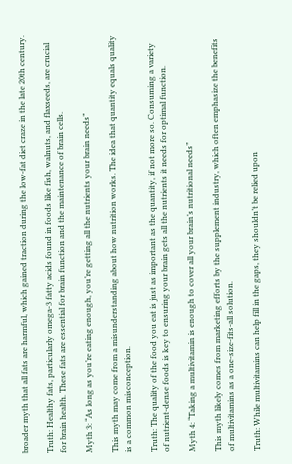broader myth that all fats are harmful, which gained traction during the low-fat diet craze in the late 20th century.

Truth: Healthy fats, particularly omega-3 fatty acids found in foods like fish, walnuts, and flaxseeds, are crucial for brain health. These fats are essential for brain function and the maintenance of brain cells.

Myth 3: “As long as you’re eating enough, you’re getting all the nutrients your brain needs”

This myth may come from a misunderstanding about how nutrition works. The idea that quantity equals quality is a common misconception.

Truth: The quality of the food you eat is just as important as the quantity, if not more so. Consuming a variety of nutrient-dense foods is key to ensuring your brain gets all the nutrients it needs for optimal function.

Myth 4: “Taking a multivitamin is enough to cover all your brain’s nutritional needs”

This myth likely comes from marketing efforts by the supplement industry, which often emphasize the benefits of multivitamins as a one-size-fits-all solution.

Truth: While multivitamins can help fill in the gaps, they shouldn’t be relied upon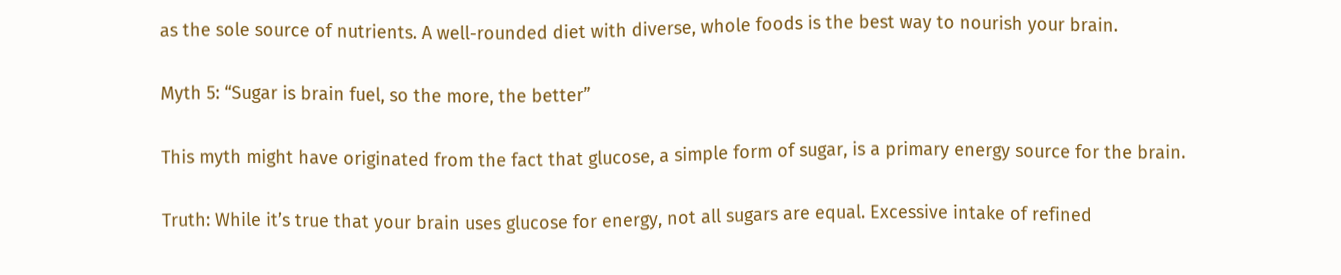as the sole source of nutrients. A well-rounded diet with diverse, whole foods is the best way to nourish your brain.

Myth 5: “Sugar is brain fuel, so the more, the better”

This myth might have originated from the fact that glucose, a simple form of sugar, is a primary energy source for the brain.

Truth: While it’s true that your brain uses glucose for energy, not all sugars are equal. Excessive intake of refined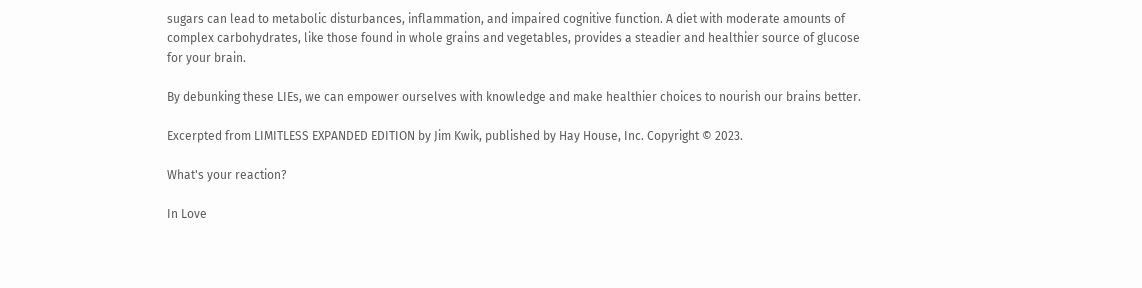sugars can lead to metabolic disturbances, inflammation, and impaired cognitive function. A diet with moderate amounts of complex carbohydrates, like those found in whole grains and vegetables, provides a steadier and healthier source of glucose for your brain.

By debunking these LIEs, we can empower ourselves with knowledge and make healthier choices to nourish our brains better.

Excerpted from LIMITLESS EXPANDED EDITION by Jim Kwik, published by Hay House, Inc. Copyright © 2023.

What's your reaction?

In Love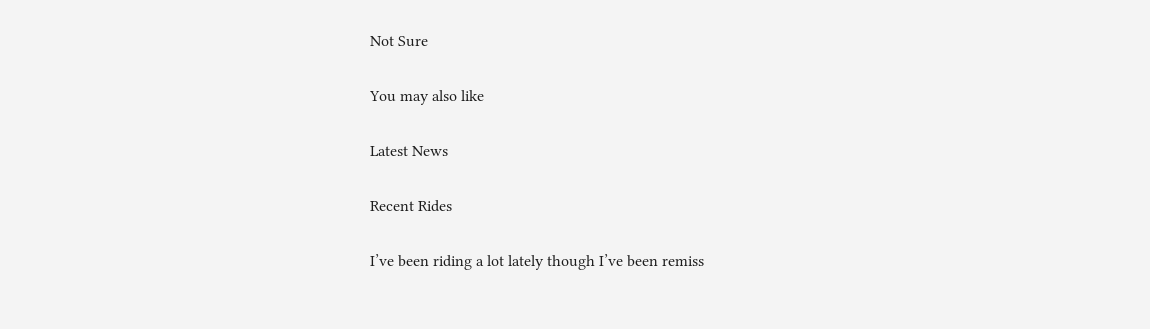Not Sure

You may also like

Latest News

Recent Rides

I’ve been riding a lot lately though I’ve been remiss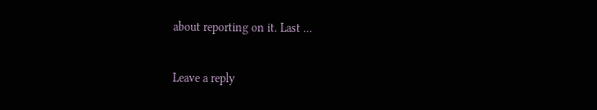about reporting on it. Last ...

Leave a reply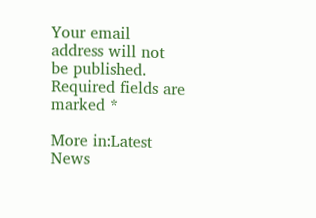Your email address will not be published. Required fields are marked *

More in:Latest News